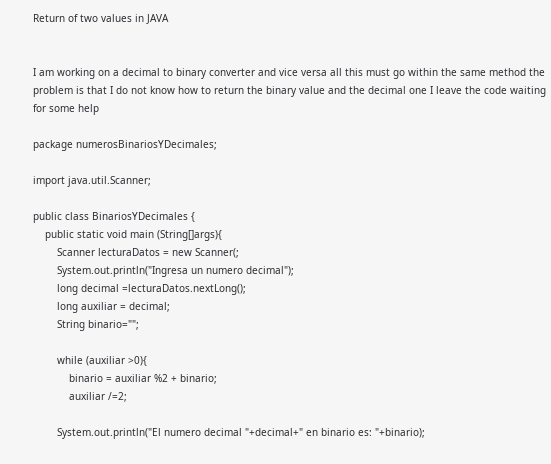Return of two values in JAVA


I am working on a decimal to binary converter and vice versa all this must go within the same method the problem is that I do not know how to return the binary value and the decimal one I leave the code waiting for some help

package numerosBinariosYDecimales;

import java.util.Scanner;

public class BinariosYDecimales {
    public static void main (String[]args){
        Scanner lecturaDatos = new Scanner(;
        System.out.println("Ingresa un numero decimal");
        long decimal =lecturaDatos.nextLong();
        long auxiliar = decimal;
        String binario="";

        while (auxiliar >0){
            binario = auxiliar %2 + binario;
            auxiliar /=2;

        System.out.println("El numero decimal "+decimal+" en binario es: "+binario);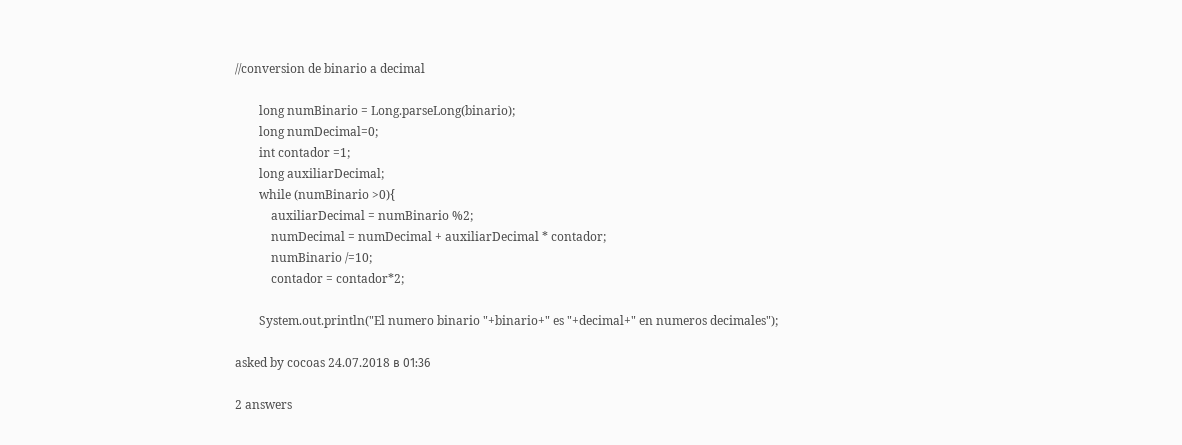//conversion de binario a decimal

        long numBinario = Long.parseLong(binario);
        long numDecimal=0;
        int contador =1;
        long auxiliarDecimal;
        while (numBinario >0){
            auxiliarDecimal = numBinario %2;
            numDecimal = numDecimal + auxiliarDecimal * contador;
            numBinario /=10;
            contador = contador*2;

        System.out.println("El numero binario "+binario+" es "+decimal+" en numeros decimales");

asked by cocoas 24.07.2018 в 01:36

2 answers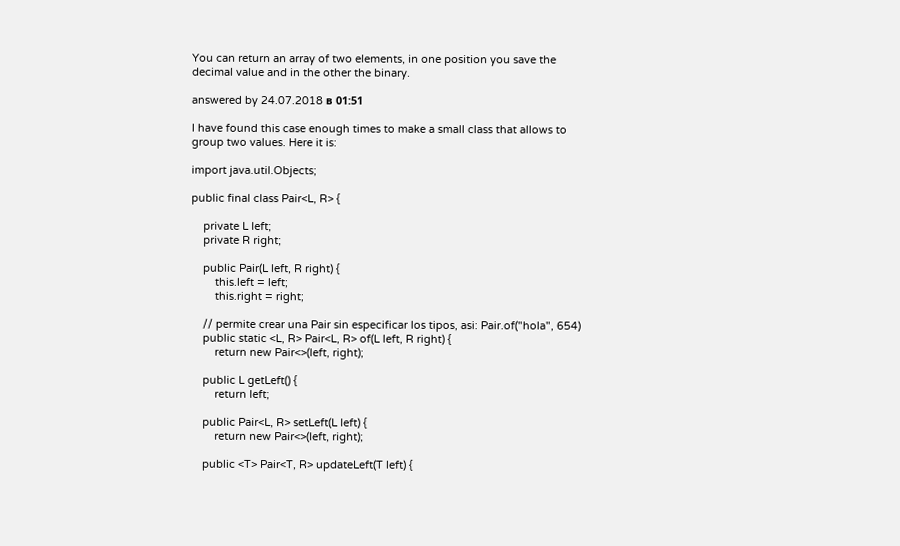You can return an array of two elements, in one position you save the decimal value and in the other the binary.

answered by 24.07.2018 в 01:51

I have found this case enough times to make a small class that allows to group two values. Here it is:

import java.util.Objects;

public final class Pair<L, R> {

    private L left;
    private R right;

    public Pair(L left, R right) {
        this.left = left;
        this.right = right;

    // permite crear una Pair sin especificar los tipos, asi: Pair.of("hola", 654)
    public static <L, R> Pair<L, R> of(L left, R right) {
        return new Pair<>(left, right);

    public L getLeft() {
        return left;

    public Pair<L, R> setLeft(L left) {
        return new Pair<>(left, right);

    public <T> Pair<T, R> updateLeft(T left) {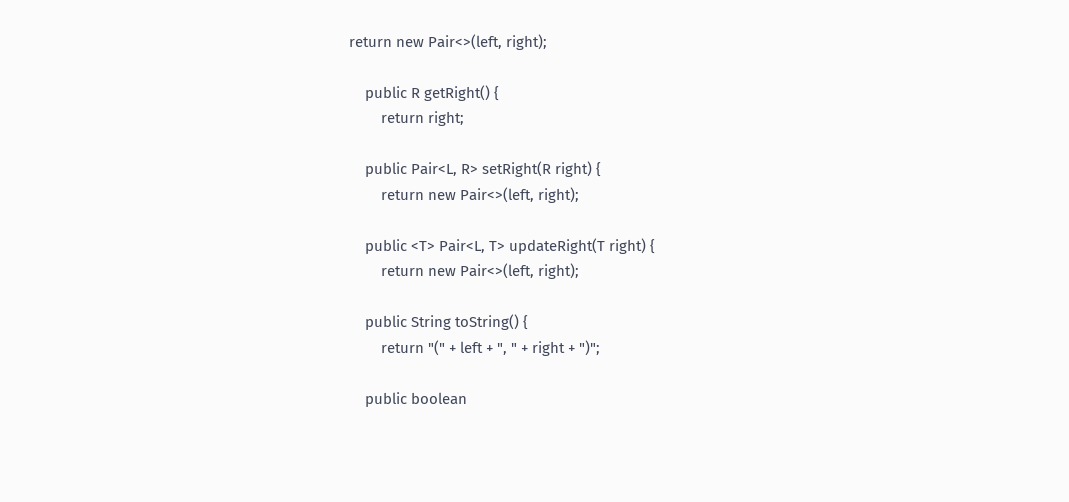return new Pair<>(left, right);

    public R getRight() {
        return right;

    public Pair<L, R> setRight(R right) {
        return new Pair<>(left, right);

    public <T> Pair<L, T> updateRight(T right) {
        return new Pair<>(left, right);

    public String toString() {
        return "(" + left + ", " + right + ")";

    public boolean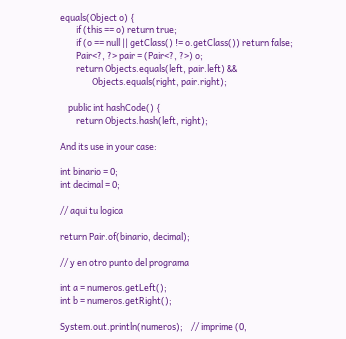equals(Object o) {
        if (this == o) return true;
        if (o == null || getClass() != o.getClass()) return false;
        Pair<?, ?> pair = (Pair<?, ?>) o;
        return Objects.equals(left, pair.left) &&
                Objects.equals(right, pair.right);

    public int hashCode() {
        return Objects.hash(left, right);

And its use in your case:

int binario = 0;
int decimal = 0;

// aqui tu logica

return Pair.of(binario, decimal);

// y en otro punto del programa

int a = numeros.getLeft();
int b = numeros.getRight();

System.out.println(numeros);    // imprime (0,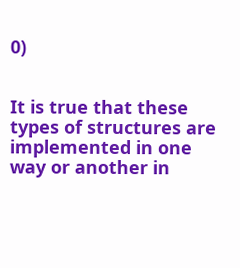0)


It is true that these types of structures are implemented in one way or another in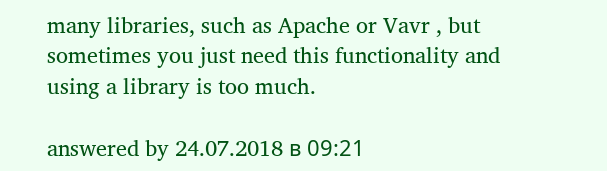many libraries, such as Apache or Vavr , but sometimes you just need this functionality and using a library is too much.

answered by 24.07.2018 в 09:21